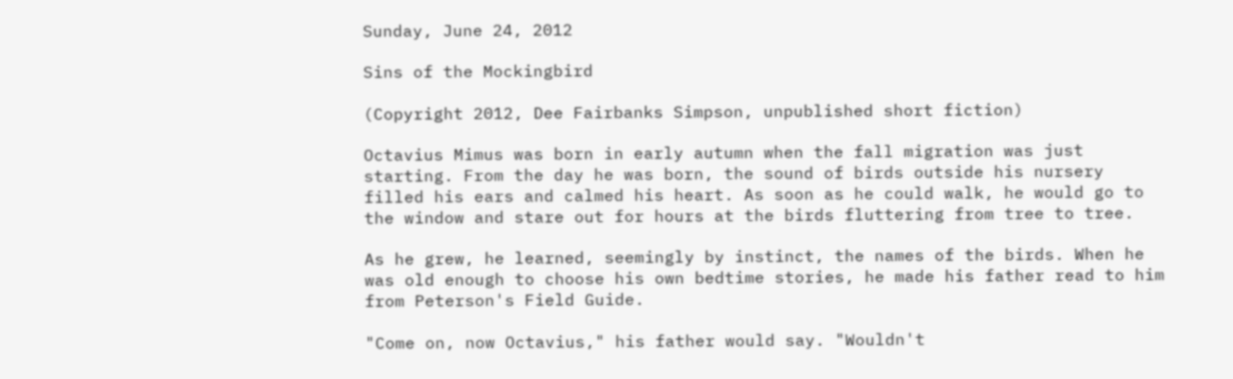Sunday, June 24, 2012

Sins of the Mockingbird

(Copyright 2012, Dee Fairbanks Simpson, unpublished short fiction)

Octavius Mimus was born in early autumn when the fall migration was just starting. From the day he was born, the sound of birds outside his nursery filled his ears and calmed his heart. As soon as he could walk, he would go to the window and stare out for hours at the birds fluttering from tree to tree.

As he grew, he learned, seemingly by instinct, the names of the birds. When he was old enough to choose his own bedtime stories, he made his father read to him from Peterson's Field Guide.

"Come on, now Octavius," his father would say. "Wouldn't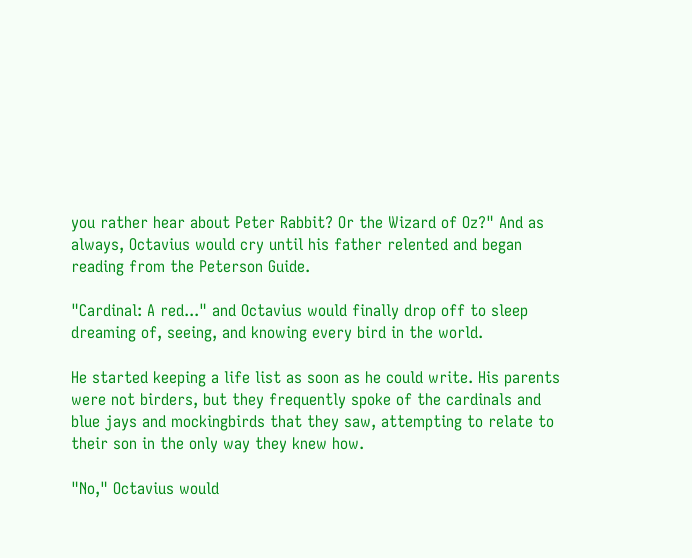you rather hear about Peter Rabbit? Or the Wizard of Oz?" And as always, Octavius would cry until his father relented and began reading from the Peterson Guide.

"Cardinal: A red..." and Octavius would finally drop off to sleep dreaming of, seeing, and knowing every bird in the world.

He started keeping a life list as soon as he could write. His parents were not birders, but they frequently spoke of the cardinals and blue jays and mockingbirds that they saw, attempting to relate to their son in the only way they knew how.

"No," Octavius would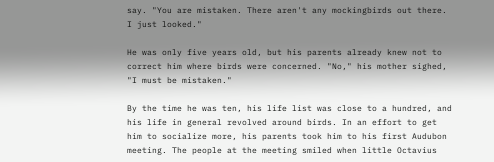say. "You are mistaken. There aren't any mockingbirds out there. I just looked."

He was only five years old, but his parents already knew not to correct him where birds were concerned. "No," his mother sighed, "I must be mistaken."

By the time he was ten, his life list was close to a hundred, and his life in general revolved around birds. In an effort to get him to socialize more, his parents took him to his first Audubon meeting. The people at the meeting smiled when little Octavius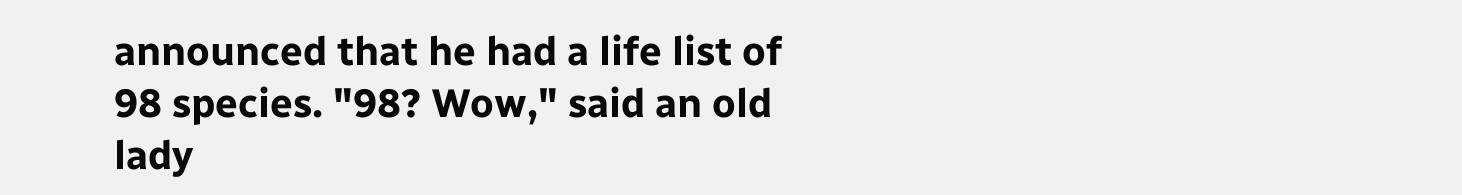announced that he had a life list of 98 species. "98? Wow," said an old lady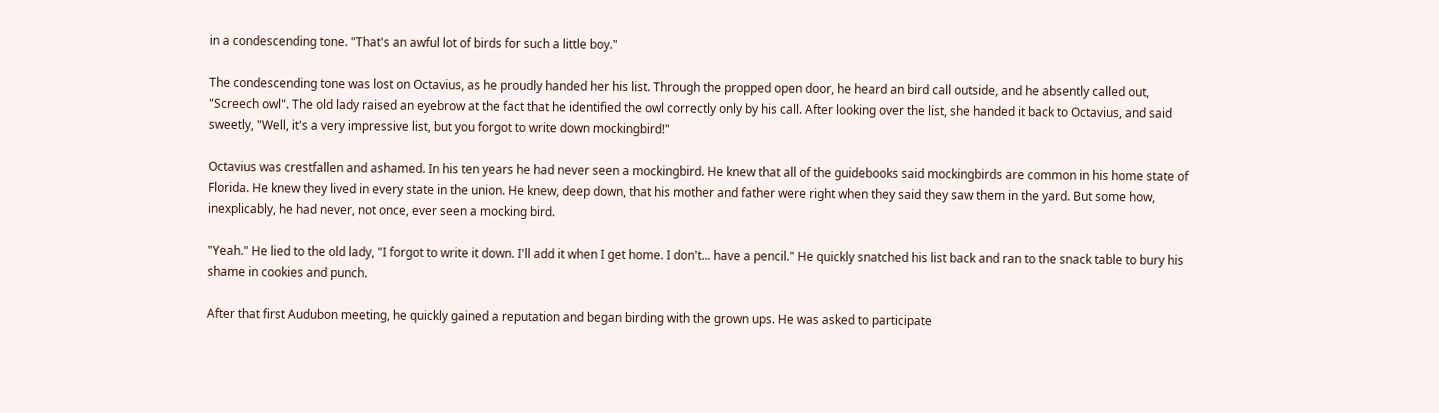in a condescending tone. "That's an awful lot of birds for such a little boy."

The condescending tone was lost on Octavius, as he proudly handed her his list. Through the propped open door, he heard an bird call outside, and he absently called out, "Screech owl". The old lady raised an eyebrow at the fact that he identified the owl correctly only by his call. After looking over the list, she handed it back to Octavius, and said sweetly, "Well, it's a very impressive list, but you forgot to write down mockingbird!"

Octavius was crestfallen and ashamed. In his ten years he had never seen a mockingbird. He knew that all of the guidebooks said mockingbirds are common in his home state of Florida. He knew they lived in every state in the union. He knew, deep down, that his mother and father were right when they said they saw them in the yard. But some how, inexplicably, he had never, not once, ever seen a mocking bird.

"Yeah." He lied to the old lady, "I forgot to write it down. I'll add it when I get home. I don't... have a pencil." He quickly snatched his list back and ran to the snack table to bury his shame in cookies and punch.

After that first Audubon meeting, he quickly gained a reputation and began birding with the grown ups. He was asked to participate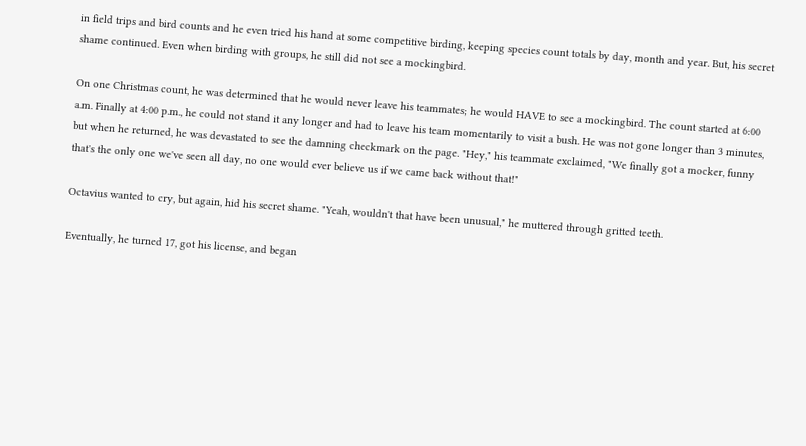in field trips and bird counts and he even tried his hand at some competitive birding, keeping species count totals by day, month and year. But, his secret shame continued. Even when birding with groups, he still did not see a mockingbird.

On one Christmas count, he was determined that he would never leave his teammates; he would HAVE to see a mockingbird. The count started at 6:00 a.m. Finally at 4:00 p.m., he could not stand it any longer and had to leave his team momentarily to visit a bush. He was not gone longer than 3 minutes, but when he returned, he was devastated to see the damning checkmark on the page. "Hey," his teammate exclaimed, "We finally got a mocker, funny that's the only one we've seen all day, no one would ever believe us if we came back without that!"

Octavius wanted to cry, but again, hid his secret shame. "Yeah, wouldn't that have been unusual," he muttered through gritted teeth.

Eventually, he turned 17, got his license, and began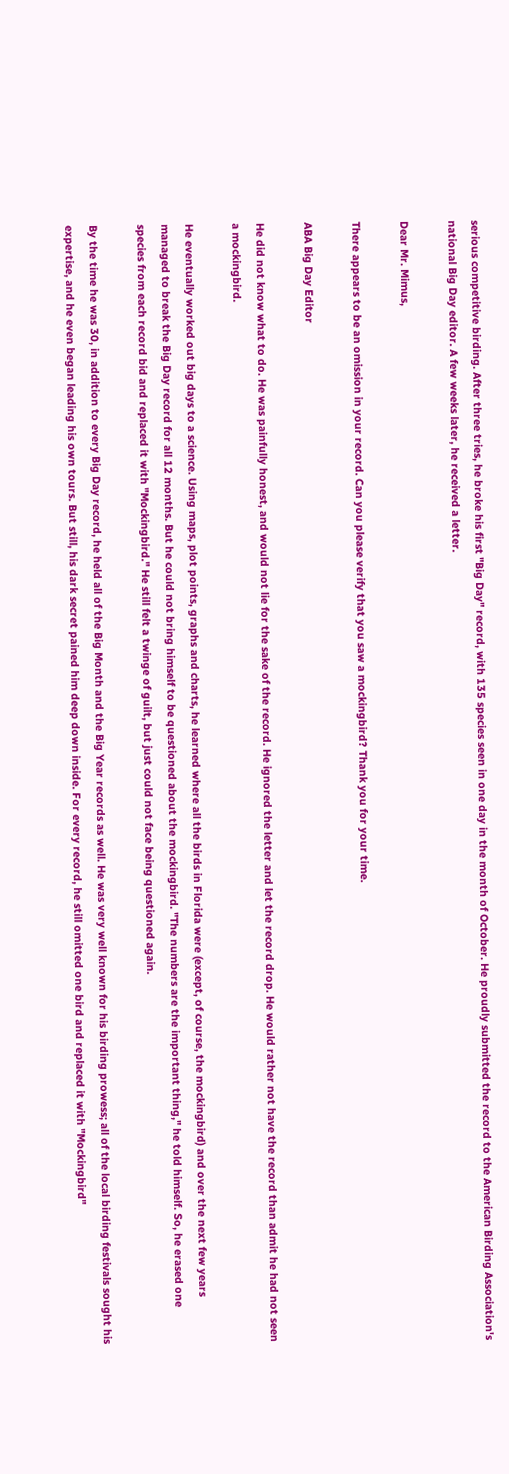serious competitive birding. After three tries, he broke his first "Big Day" record, with 135 species seen in one day in the month of October. He proudly submitted the record to the American Birding Association's national Big Day editor. A few weeks later, he received a letter.

Dear Mr. Mimus,

There appears to be an omission in your record. Can you please verify that you saw a mockingbird? Thank you for your time.

ABA Big Day Editor

He did not know what to do. He was painfully honest, and would not lie for the sake of the record. He ignored the letter and let the record drop. He would rather not have the record than admit he had not seen a mockingbird.

He eventually worked out big days to a science. Using maps, plot points, graphs and charts, he learned where all the birds in Florida were (except, of course, the mockingbird) and over the next few years managed to break the Big Day record for all 12 months. But he could not bring himself to be questioned about the mockingbird. "The numbers are the important thing," he told himself. So, he erased one species from each record bid and replaced it with "Mockingbird." He still felt a twinge of guilt, but just could not face being questioned again.

By the time he was 30, in addition to every Big Day record, he held all of the Big Month and the Big Year records as well. He was very well known for his birding prowess; all of the local birding festivals sought his expertise, and he even began leading his own tours. But still, his dark secret pained him deep down inside. For every record, he still omitted one bird and replaced it with "Mockingbird"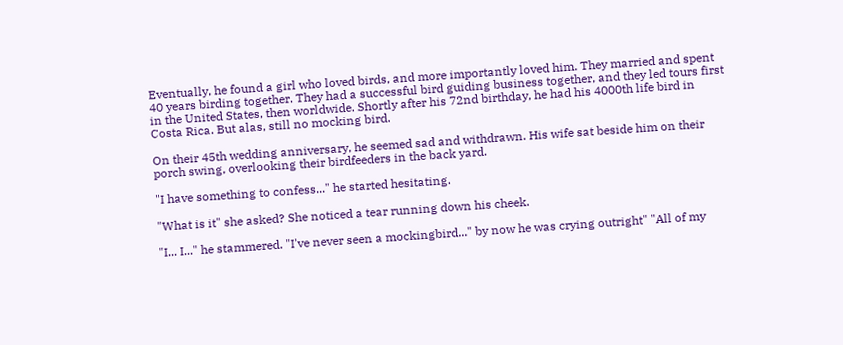Eventually, he found a girl who loved birds, and more importantly loved him. They married and spent 40 years birding together. They had a successful bird guiding business together, and they led tours first in the United States, then worldwide. Shortly after his 72nd birthday, he had his 4000th life bird in Costa Rica. But alas, still no mocking bird.

On their 45th wedding anniversary, he seemed sad and withdrawn. His wife sat beside him on their porch swing, overlooking their birdfeeders in the back yard.

"I have something to confess..." he started hesitating.

"What is it" she asked? She noticed a tear running down his cheek.

"I... I..." he stammered. "I've never seen a mockingbird..." by now he was crying outright" "All of my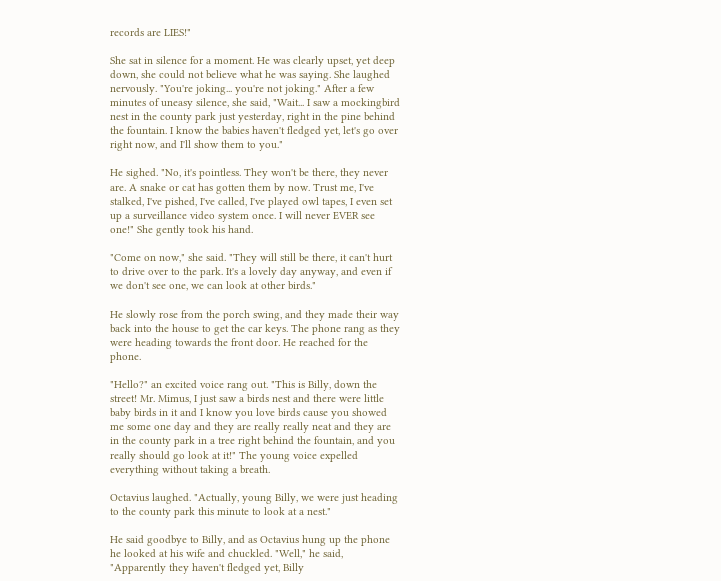records are LIES!"

She sat in silence for a moment. He was clearly upset, yet deep down, she could not believe what he was saying. She laughed nervously. "You're joking... you're not joking." After a few minutes of uneasy silence, she said, "Wait... I saw a mockingbird nest in the county park just yesterday, right in the pine behind the fountain. I know the babies haven't fledged yet, let's go over right now, and I'll show them to you."

He sighed. "No, it's pointless. They won't be there, they never are. A snake or cat has gotten them by now. Trust me, I've stalked, I've pished, I've called, I've played owl tapes, I even set up a surveillance video system once. I will never EVER see one!" She gently took his hand.

"Come on now," she said. "They will still be there, it can't hurt to drive over to the park. It's a lovely day anyway, and even if we don't see one, we can look at other birds."

He slowly rose from the porch swing, and they made their way back into the house to get the car keys. The phone rang as they were heading towards the front door. He reached for the phone.

"Hello?" an excited voice rang out. "This is Billy, down the street! Mr. Mimus, I just saw a birds nest and there were little baby birds in it and I know you love birds cause you showed me some one day and they are really really neat and they are in the county park in a tree right behind the fountain, and you really should go look at it!" The young voice expelled everything without taking a breath.

Octavius laughed. "Actually, young Billy, we were just heading to the county park this minute to look at a nest."

He said goodbye to Billy, and as Octavius hung up the phone he looked at his wife and chuckled. "Well," he said, "Apparently they haven't fledged yet, Billy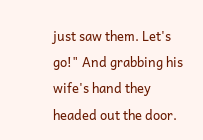just saw them. Let's go!" And grabbing his wife's hand they headed out the door.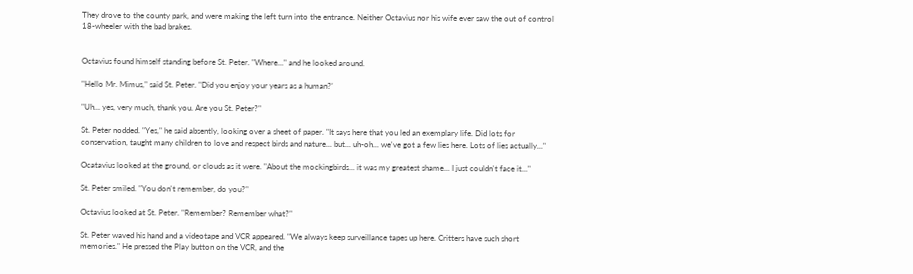They drove to the county park, and were making the left turn into the entrance. Neither Octavius nor his wife ever saw the out of control 18-wheeler with the bad brakes.


Octavius found himself standing before St. Peter. "Where..." and he looked around.

"Hello Mr. Mimus," said St. Peter. "Did you enjoy your years as a human?'

"Uh... yes, very much, thank you. Are you St. Peter?"

St. Peter nodded. "Yes," he said absently, looking over a sheet of paper. "It says here that you led an exemplary life. Did lots for conservation, taught many children to love and respect birds and nature... but... uh-oh... we've got a few lies here. Lots of lies actually..."

Ocatavius looked at the ground, or clouds as it were. "About the mockingbirds... it was my greatest shame... I just couldn't face it..."

St. Peter smiled. "You don't remember, do you?"

Octavius looked at St. Peter. "Remember? Remember what?"

St. Peter waved his hand and a videotape and VCR appeared. "We always keep surveillance tapes up here. Critters have such short memories." He pressed the Play button on the VCR, and the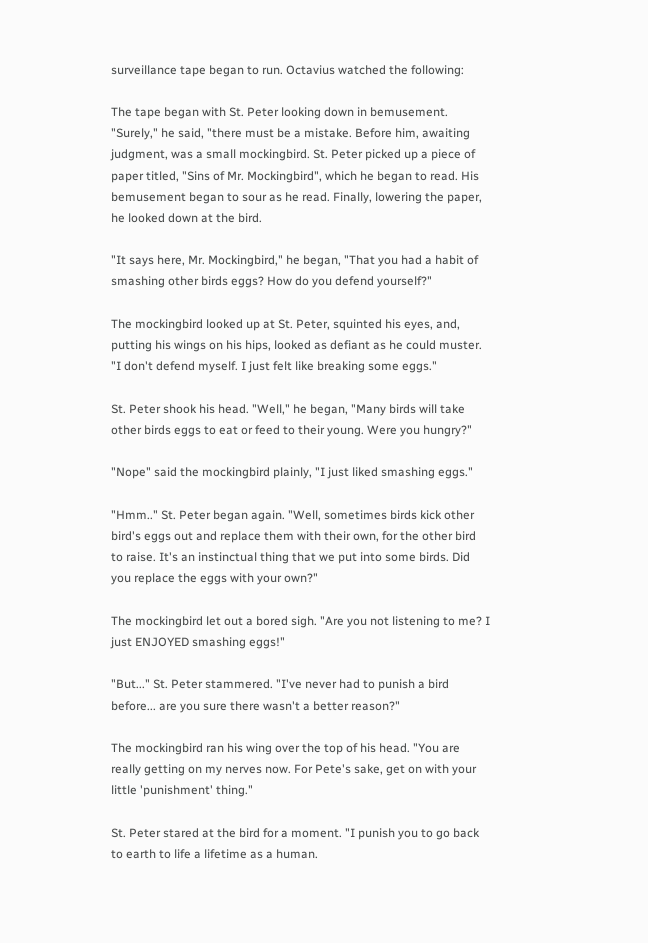surveillance tape began to run. Octavius watched the following:

The tape began with St. Peter looking down in bemusement. "Surely," he said, "there must be a mistake. Before him, awaiting judgment, was a small mockingbird. St. Peter picked up a piece of paper titled, "Sins of Mr. Mockingbird", which he began to read. His bemusement began to sour as he read. Finally, lowering the paper, he looked down at the bird.

"It says here, Mr. Mockingbird," he began, "That you had a habit of smashing other birds eggs? How do you defend yourself?"

The mockingbird looked up at St. Peter, squinted his eyes, and, putting his wings on his hips, looked as defiant as he could muster. "I don't defend myself. I just felt like breaking some eggs."

St. Peter shook his head. "Well," he began, "Many birds will take other birds eggs to eat or feed to their young. Were you hungry?"

"Nope" said the mockingbird plainly, "I just liked smashing eggs."

"Hmm.." St. Peter began again. "Well, sometimes birds kick other bird's eggs out and replace them with their own, for the other bird to raise. It's an instinctual thing that we put into some birds. Did you replace the eggs with your own?"

The mockingbird let out a bored sigh. "Are you not listening to me? I just ENJOYED smashing eggs!"

"But..." St. Peter stammered. "I've never had to punish a bird before... are you sure there wasn't a better reason?"

The mockingbird ran his wing over the top of his head. "You are really getting on my nerves now. For Pete's sake, get on with your little 'punishment' thing."

St. Peter stared at the bird for a moment. "I punish you to go back to earth to life a lifetime as a human.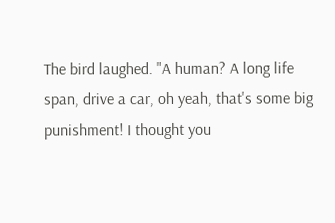The bird laughed. "A human? A long life span, drive a car, oh yeah, that's some big punishment! I thought you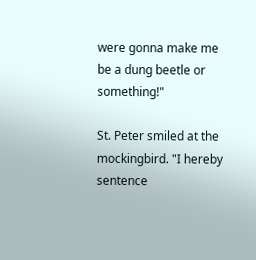were gonna make me be a dung beetle or something!"

St. Peter smiled at the mockingbird. "I hereby sentence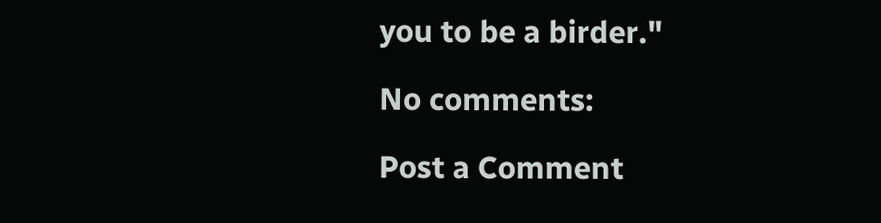you to be a birder."

No comments:

Post a Comment